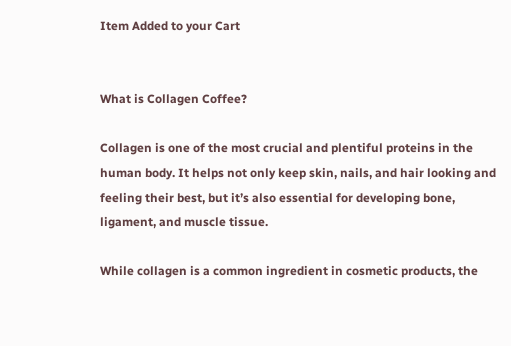Item Added to your Cart


What is Collagen Coffee?

Collagen is one of the most crucial and plentiful proteins in the human body. It helps not only keep skin, nails, and hair looking and feeling their best, but it’s also essential for developing bone, ligament, and muscle tissue.

While collagen is a common ingredient in cosmetic products, the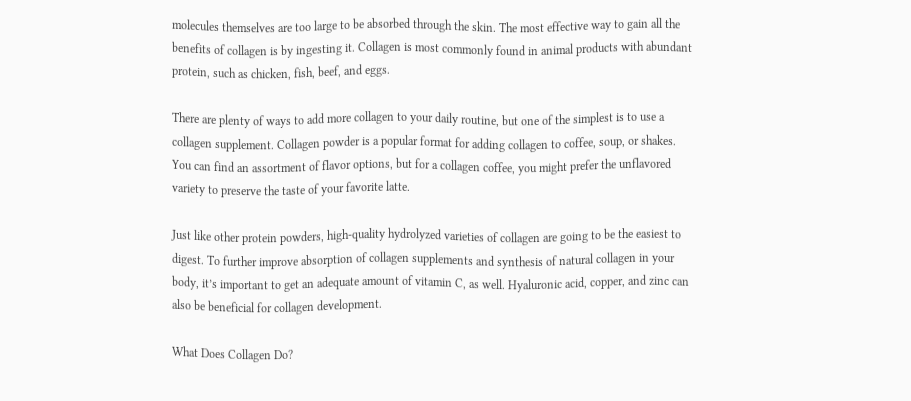molecules themselves are too large to be absorbed through the skin. The most effective way to gain all the benefits of collagen is by ingesting it. Collagen is most commonly found in animal products with abundant protein, such as chicken, fish, beef, and eggs.

There are plenty of ways to add more collagen to your daily routine, but one of the simplest is to use a collagen supplement. Collagen powder is a popular format for adding collagen to coffee, soup, or shakes. You can find an assortment of flavor options, but for a collagen coffee, you might prefer the unflavored variety to preserve the taste of your favorite latte.

Just like other protein powders, high-quality hydrolyzed varieties of collagen are going to be the easiest to digest. To further improve absorption of collagen supplements and synthesis of natural collagen in your body, it’s important to get an adequate amount of vitamin C, as well. Hyaluronic acid, copper, and zinc can also be beneficial for collagen development.

What Does Collagen Do?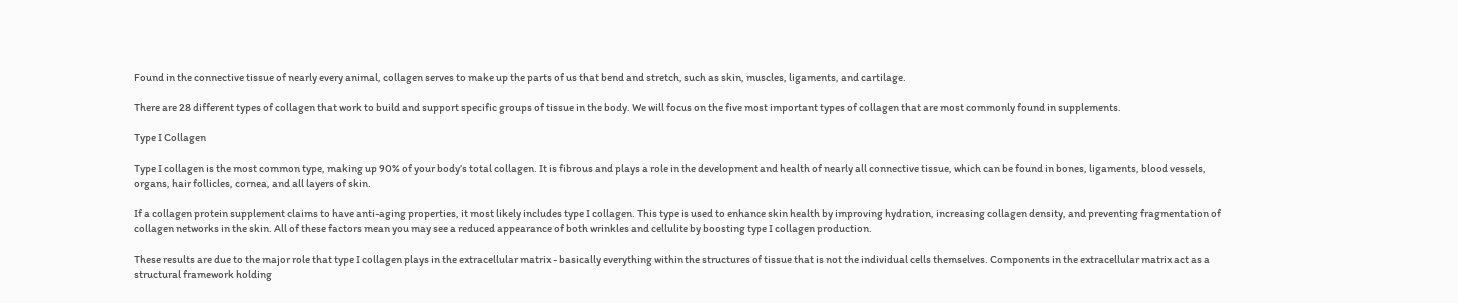Found in the connective tissue of nearly every animal, collagen serves to make up the parts of us that bend and stretch, such as skin, muscles, ligaments, and cartilage.

There are 28 different types of collagen that work to build and support specific groups of tissue in the body. We will focus on the five most important types of collagen that are most commonly found in supplements.

Type I Collagen

Type I collagen is the most common type, making up 90% of your body’s total collagen. It is fibrous and plays a role in the development and health of nearly all connective tissue, which can be found in bones, ligaments, blood vessels, organs, hair follicles, cornea, and all layers of skin.

If a collagen protein supplement claims to have anti-aging properties, it most likely includes type I collagen. This type is used to enhance skin health by improving hydration, increasing collagen density, and preventing fragmentation of collagen networks in the skin. All of these factors mean you may see a reduced appearance of both wrinkles and cellulite by boosting type I collagen production.

These results are due to the major role that type I collagen plays in the extracellular matrix - basically everything within the structures of tissue that is not the individual cells themselves. Components in the extracellular matrix act as a structural framework holding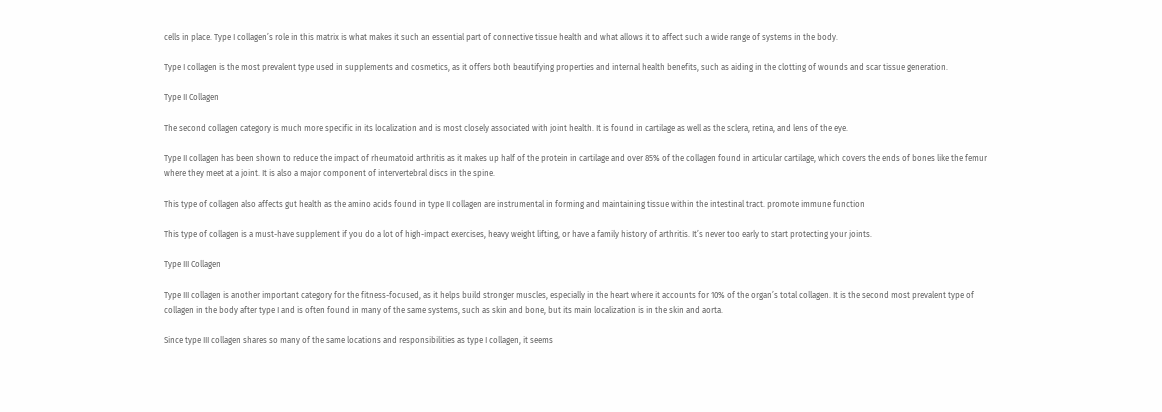cells in place. Type I collagen’s role in this matrix is what makes it such an essential part of connective tissue health and what allows it to affect such a wide range of systems in the body.

Type I collagen is the most prevalent type used in supplements and cosmetics, as it offers both beautifying properties and internal health benefits, such as aiding in the clotting of wounds and scar tissue generation.

Type II Collagen

The second collagen category is much more specific in its localization and is most closely associated with joint health. It is found in cartilage as well as the sclera, retina, and lens of the eye.

Type II collagen has been shown to reduce the impact of rheumatoid arthritis as it makes up half of the protein in cartilage and over 85% of the collagen found in articular cartilage, which covers the ends of bones like the femur where they meet at a joint. It is also a major component of intervertebral discs in the spine.

This type of collagen also affects gut health as the amino acids found in type II collagen are instrumental in forming and maintaining tissue within the intestinal tract. promote immune function

This type of collagen is a must-have supplement if you do a lot of high-impact exercises, heavy weight lifting, or have a family history of arthritis. It’s never too early to start protecting your joints.

Type III Collagen

Type III collagen is another important category for the fitness-focused, as it helps build stronger muscles, especially in the heart where it accounts for 10% of the organ’s total collagen. It is the second most prevalent type of collagen in the body after type I and is often found in many of the same systems, such as skin and bone, but its main localization is in the skin and aorta.

Since type III collagen shares so many of the same locations and responsibilities as type I collagen, it seems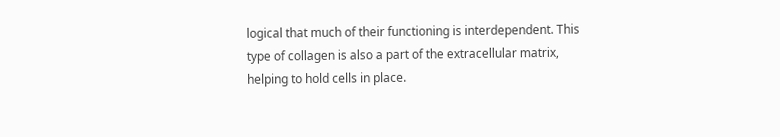logical that much of their functioning is interdependent. This type of collagen is also a part of the extracellular matrix, helping to hold cells in place.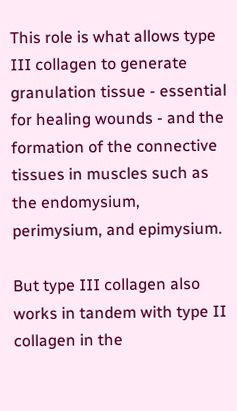This role is what allows type III collagen to generate granulation tissue - essential for healing wounds - and the formation of the connective tissues in muscles such as the endomysium, perimysium, and epimysium.

But type III collagen also works in tandem with type II collagen in the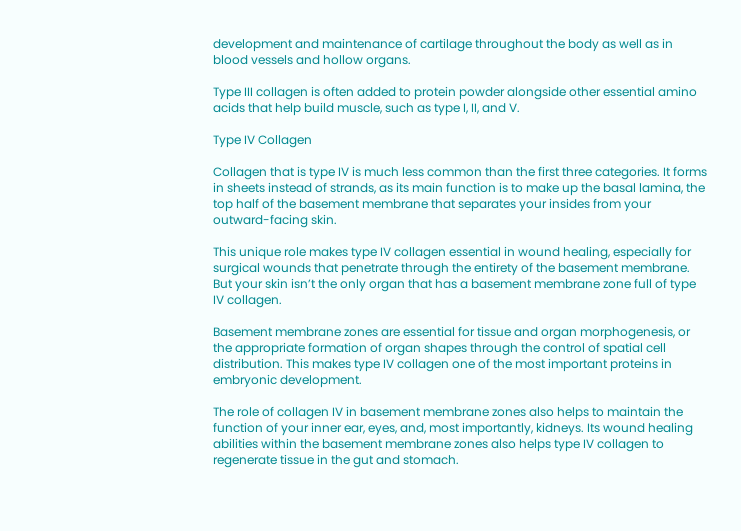development and maintenance of cartilage throughout the body as well as in blood vessels and hollow organs.

Type III collagen is often added to protein powder alongside other essential amino acids that help build muscle, such as type I, II, and V.

Type IV Collagen

Collagen that is type IV is much less common than the first three categories. It forms in sheets instead of strands, as its main function is to make up the basal lamina, the top half of the basement membrane that separates your insides from your outward-facing skin.

This unique role makes type IV collagen essential in wound healing, especially for surgical wounds that penetrate through the entirety of the basement membrane. But your skin isn’t the only organ that has a basement membrane zone full of type IV collagen.

Basement membrane zones are essential for tissue and organ morphogenesis, or the appropriate formation of organ shapes through the control of spatial cell distribution. This makes type IV collagen one of the most important proteins in embryonic development.

The role of collagen IV in basement membrane zones also helps to maintain the function of your inner ear, eyes, and, most importantly, kidneys. Its wound healing abilities within the basement membrane zones also helps type IV collagen to regenerate tissue in the gut and stomach.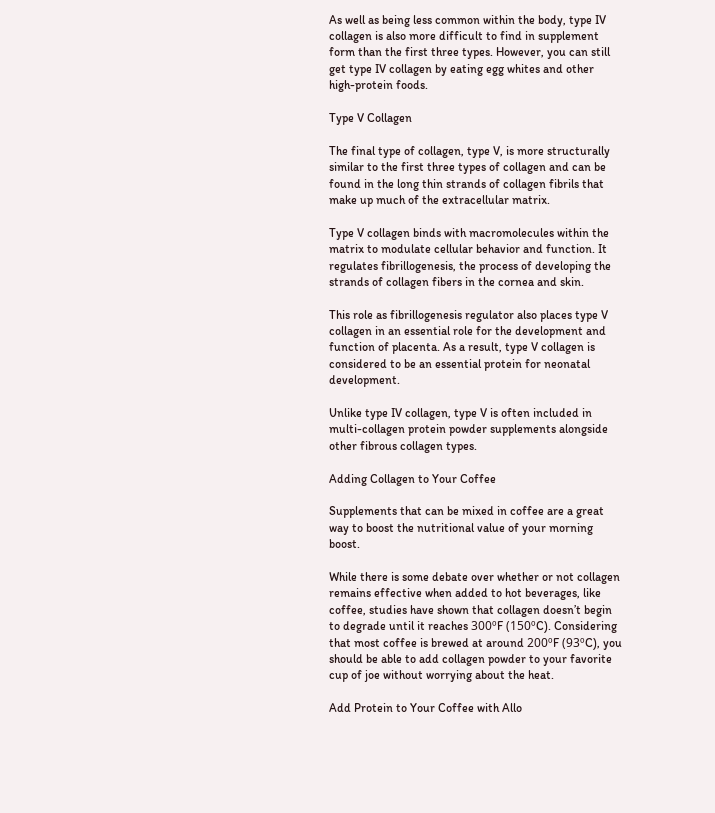As well as being less common within the body, type IV collagen is also more difficult to find in supplement form than the first three types. However, you can still get type IV collagen by eating egg whites and other high-protein foods.

Type V Collagen

The final type of collagen, type V, is more structurally similar to the first three types of collagen and can be found in the long thin strands of collagen fibrils that make up much of the extracellular matrix.

Type V collagen binds with macromolecules within the matrix to modulate cellular behavior and function. It regulates fibrillogenesis, the process of developing the strands of collagen fibers in the cornea and skin.

This role as fibrillogenesis regulator also places type V collagen in an essential role for the development and function of placenta. As a result, type V collagen is considered to be an essential protein for neonatal development.

Unlike type IV collagen, type V is often included in multi-collagen protein powder supplements alongside other fibrous collagen types.

Adding Collagen to Your Coffee

Supplements that can be mixed in coffee are a great way to boost the nutritional value of your morning boost.

While there is some debate over whether or not collagen remains effective when added to hot beverages, like coffee, studies have shown that collagen doesn’t begin to degrade until it reaches 300ºF (150ºC). Considering that most coffee is brewed at around 200ºF (93ºC), you should be able to add collagen powder to your favorite cup of joe without worrying about the heat.

Add Protein to Your Coffee with Allo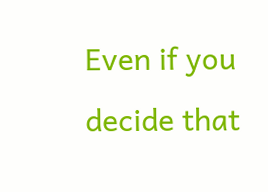Even if you decide that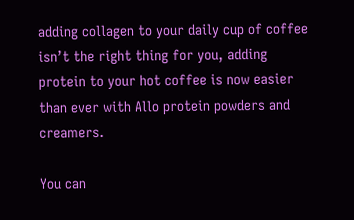adding collagen to your daily cup of coffee isn’t the right thing for you, adding protein to your hot coffee is now easier than ever with Allo protein powders and creamers.

You can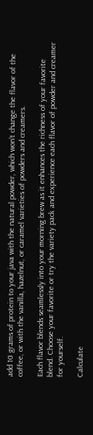add 10 grams of protein to your java with the natural powder, which won’t change the flavor of the coffee, or with the vanilla, hazelnut, or caramel varieties of powders and creamers.

Each flavor blends seamlessly into your morning brew as it enhances the richness of your favorite blend. Choose your favorite or try the variety pack and experience each flavor of powder and creamer for yourself.

Calculate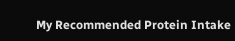My Recommended Protein Intake